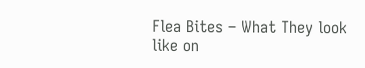Flea Bites – What They look like on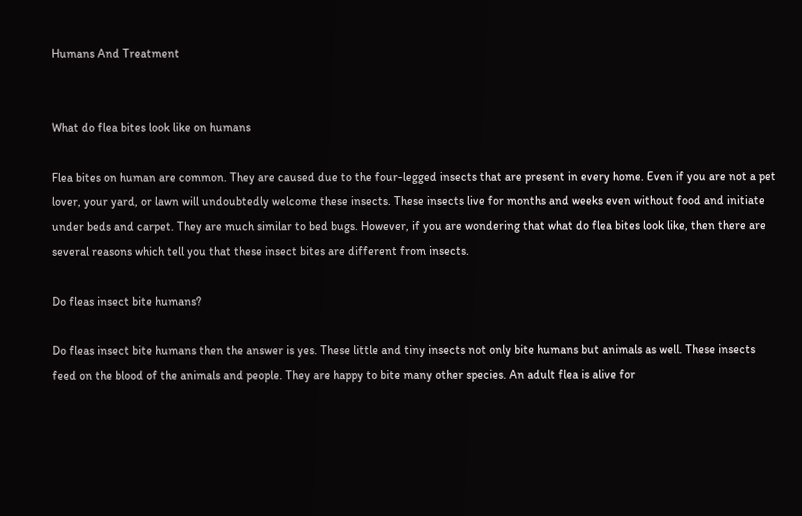Humans And Treatment


What do flea bites look like on humans

Flea bites on human are common. They are caused due to the four-legged insects that are present in every home. Even if you are not a pet lover, your yard, or lawn will undoubtedly welcome these insects. These insects live for months and weeks even without food and initiate under beds and carpet. They are much similar to bed bugs. However, if you are wondering that what do flea bites look like, then there are several reasons which tell you that these insect bites are different from insects.

Do fleas insect bite humans?

Do fleas insect bite humans then the answer is yes. These little and tiny insects not only bite humans but animals as well. These insects feed on the blood of the animals and people. They are happy to bite many other species. An adult flea is alive for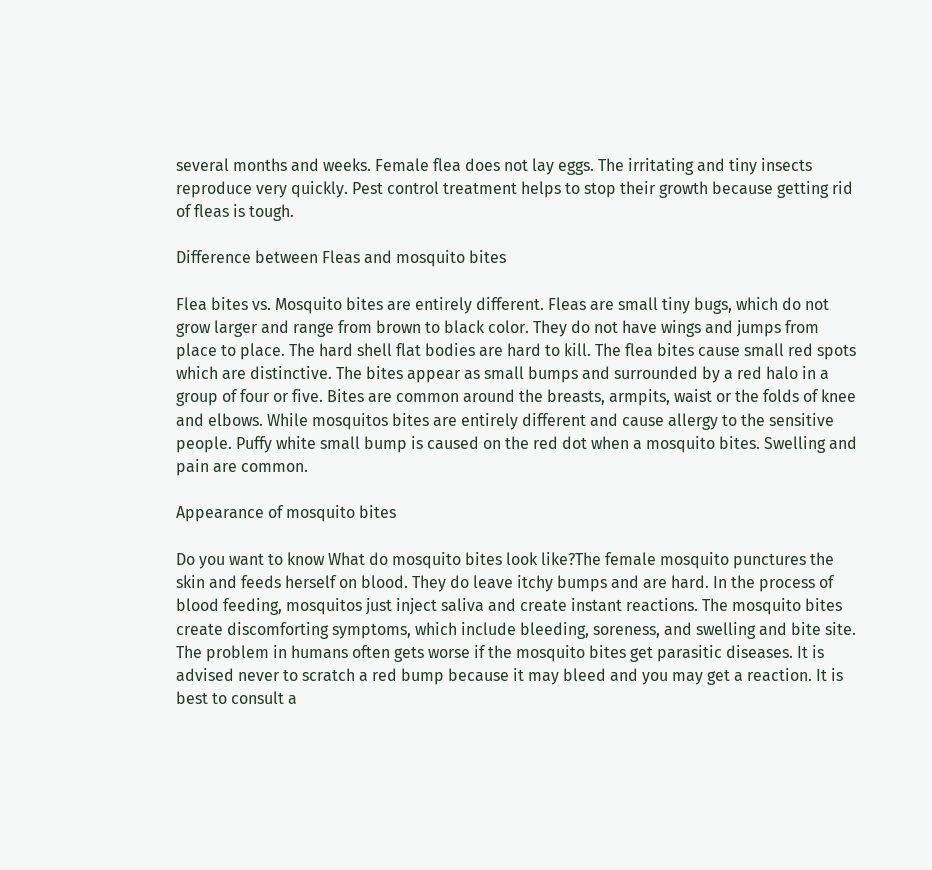several months and weeks. Female flea does not lay eggs. The irritating and tiny insects reproduce very quickly. Pest control treatment helps to stop their growth because getting rid of fleas is tough.

Difference between Fleas and mosquito bites

Flea bites vs. Mosquito bites are entirely different. Fleas are small tiny bugs, which do not grow larger and range from brown to black color. They do not have wings and jumps from place to place. The hard shell flat bodies are hard to kill. The flea bites cause small red spots which are distinctive. The bites appear as small bumps and surrounded by a red halo in a group of four or five. Bites are common around the breasts, armpits, waist or the folds of knee and elbows. While mosquitos bites are entirely different and cause allergy to the sensitive people. Puffy white small bump is caused on the red dot when a mosquito bites. Swelling and pain are common.

Appearance of mosquito bites

Do you want to know What do mosquito bites look like?The female mosquito punctures the skin and feeds herself on blood. They do leave itchy bumps and are hard. In the process of blood feeding, mosquitos just inject saliva and create instant reactions. The mosquito bites create discomforting symptoms, which include bleeding, soreness, and swelling and bite site. The problem in humans often gets worse if the mosquito bites get parasitic diseases. It is advised never to scratch a red bump because it may bleed and you may get a reaction. It is best to consult a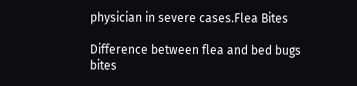physician in severe cases.Flea Bites

Difference between flea and bed bugs bites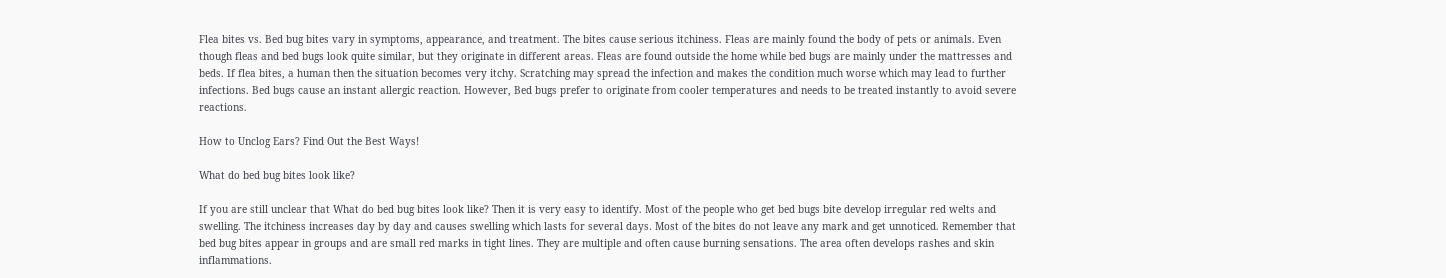Flea bites vs. Bed bug bites vary in symptoms, appearance, and treatment. The bites cause serious itchiness. Fleas are mainly found the body of pets or animals. Even though fleas and bed bugs look quite similar, but they originate in different areas. Fleas are found outside the home while bed bugs are mainly under the mattresses and beds. If flea bites, a human then the situation becomes very itchy. Scratching may spread the infection and makes the condition much worse which may lead to further infections. Bed bugs cause an instant allergic reaction. However, Bed bugs prefer to originate from cooler temperatures and needs to be treated instantly to avoid severe reactions.

How to Unclog Ears? Find Out the Best Ways!

What do bed bug bites look like?

If you are still unclear that What do bed bug bites look like? Then it is very easy to identify. Most of the people who get bed bugs bite develop irregular red welts and swelling. The itchiness increases day by day and causes swelling which lasts for several days. Most of the bites do not leave any mark and get unnoticed. Remember that bed bug bites appear in groups and are small red marks in tight lines. They are multiple and often cause burning sensations. The area often develops rashes and skin inflammations.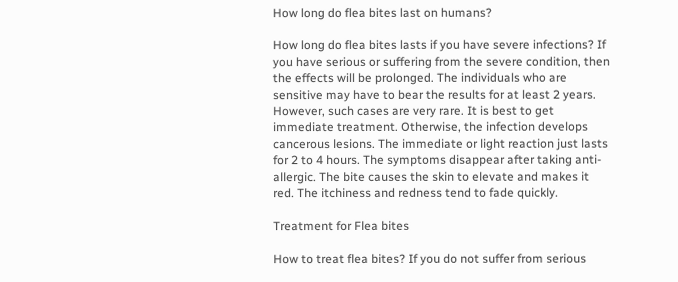How long do flea bites last on humans?

How long do flea bites lasts if you have severe infections? If you have serious or suffering from the severe condition, then the effects will be prolonged. The individuals who are sensitive may have to bear the results for at least 2 years. However, such cases are very rare. It is best to get immediate treatment. Otherwise, the infection develops cancerous lesions. The immediate or light reaction just lasts for 2 to 4 hours. The symptoms disappear after taking anti-allergic. The bite causes the skin to elevate and makes it red. The itchiness and redness tend to fade quickly.

Treatment for Flea bites

How to treat flea bites? If you do not suffer from serious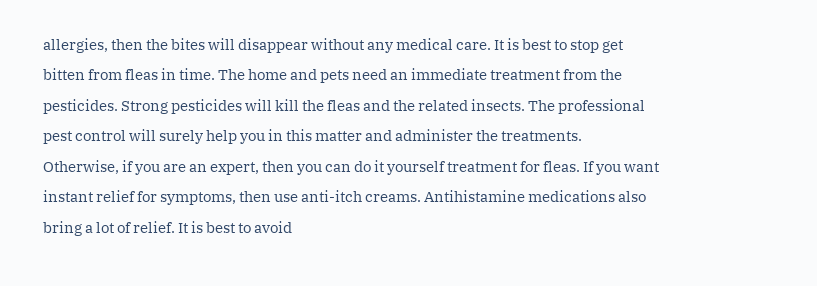allergies, then the bites will disappear without any medical care. It is best to stop get bitten from fleas in time. The home and pets need an immediate treatment from the pesticides. Strong pesticides will kill the fleas and the related insects. The professional pest control will surely help you in this matter and administer the treatments. Otherwise, if you are an expert, then you can do it yourself treatment for fleas. If you want instant relief for symptoms, then use anti-itch creams. Antihistamine medications also bring a lot of relief. It is best to avoid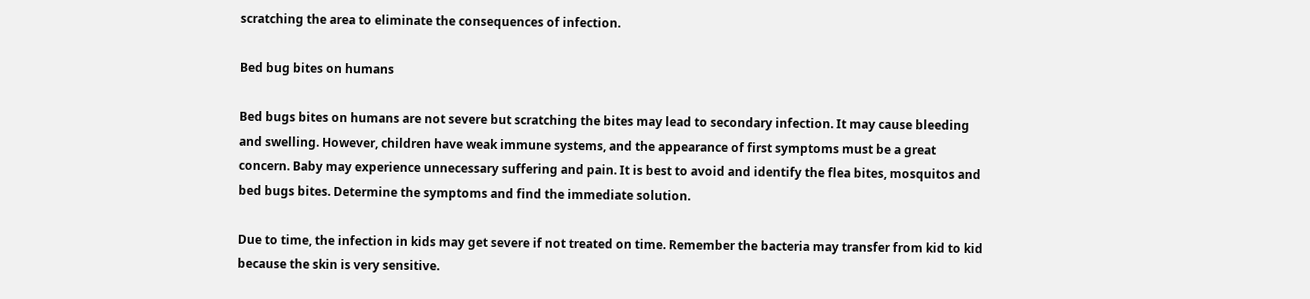scratching the area to eliminate the consequences of infection.

Bed bug bites on humans

Bed bugs bites on humans are not severe but scratching the bites may lead to secondary infection. It may cause bleeding and swelling. However, children have weak immune systems, and the appearance of first symptoms must be a great concern. Baby may experience unnecessary suffering and pain. It is best to avoid and identify the flea bites, mosquitos and bed bugs bites. Determine the symptoms and find the immediate solution.

Due to time, the infection in kids may get severe if not treated on time. Remember the bacteria may transfer from kid to kid because the skin is very sensitive.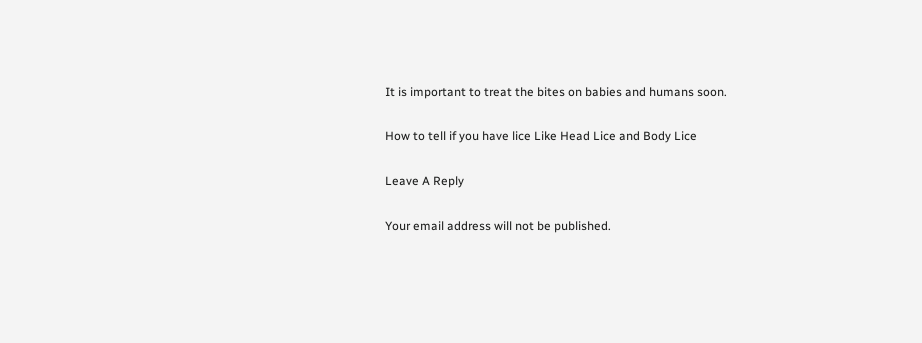It is important to treat the bites on babies and humans soon.

How to tell if you have lice Like Head Lice and Body Lice

Leave A Reply

Your email address will not be published.